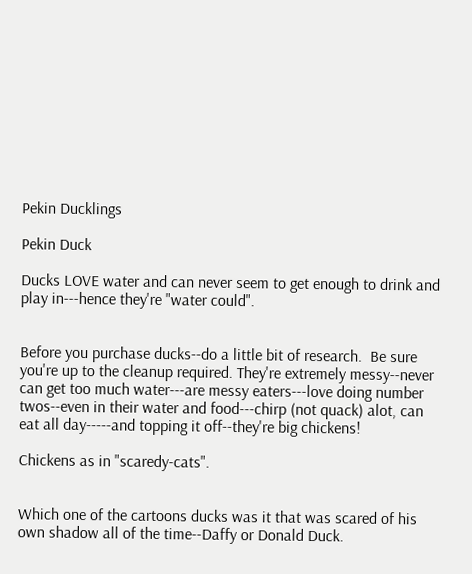Pekin Ducklings

Pekin Duck

Ducks LOVE water and can never seem to get enough to drink and play in---hence they're "water could".


Before you purchase ducks--do a little bit of research.  Be sure you're up to the cleanup required. They're extremely messy--never can get too much water---are messy eaters---love doing number twos--even in their water and food---chirp (not quack) alot, can eat all day-----and topping it off--they're big chickens!

Chickens as in "scaredy-cats".


Which one of the cartoons ducks was it that was scared of his own shadow all of the time--Daffy or Donald Duck.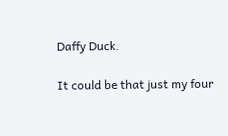Daffy Duck.

It could be that just my four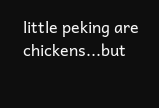little peking are chickens...but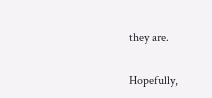they are.

Hopefully,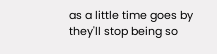as a little time goes by they'll stop being so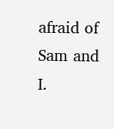afraid of Sam and I.